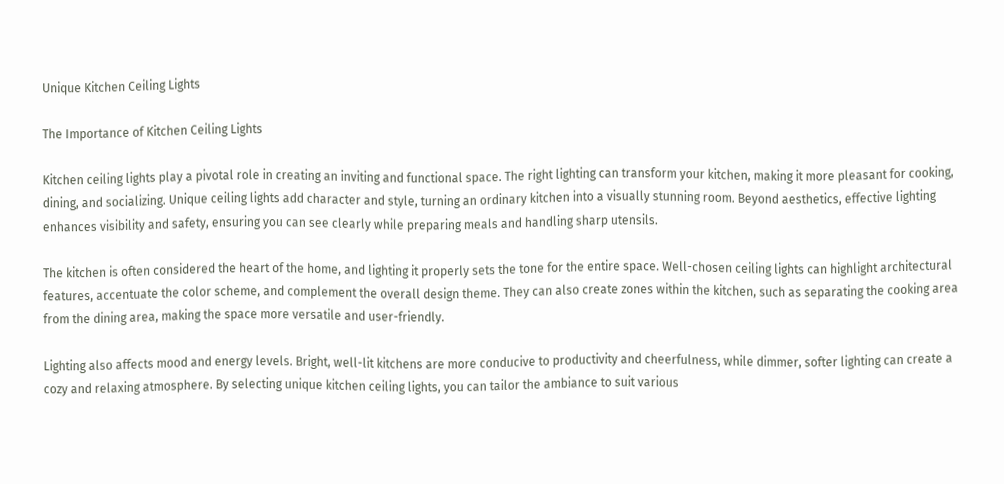Unique Kitchen Ceiling Lights

The Importance of Kitchen Ceiling Lights

Kitchen ceiling lights play a pivotal role in creating an inviting and functional space. The right lighting can transform your kitchen, making it more pleasant for cooking, dining, and socializing. Unique ceiling lights add character and style, turning an ordinary kitchen into a visually stunning room. Beyond aesthetics, effective lighting enhances visibility and safety, ensuring you can see clearly while preparing meals and handling sharp utensils.

The kitchen is often considered the heart of the home, and lighting it properly sets the tone for the entire space. Well-chosen ceiling lights can highlight architectural features, accentuate the color scheme, and complement the overall design theme. They can also create zones within the kitchen, such as separating the cooking area from the dining area, making the space more versatile and user-friendly.

Lighting also affects mood and energy levels. Bright, well-lit kitchens are more conducive to productivity and cheerfulness, while dimmer, softer lighting can create a cozy and relaxing atmosphere. By selecting unique kitchen ceiling lights, you can tailor the ambiance to suit various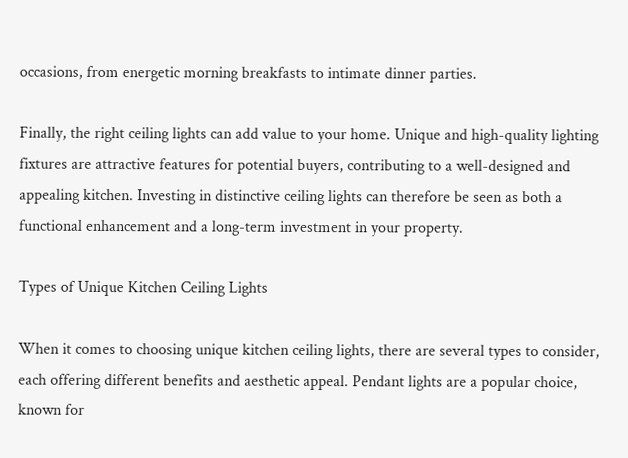occasions, from energetic morning breakfasts to intimate dinner parties.

Finally, the right ceiling lights can add value to your home. Unique and high-quality lighting fixtures are attractive features for potential buyers, contributing to a well-designed and appealing kitchen. Investing in distinctive ceiling lights can therefore be seen as both a functional enhancement and a long-term investment in your property.

Types of Unique Kitchen Ceiling Lights

When it comes to choosing unique kitchen ceiling lights, there are several types to consider, each offering different benefits and aesthetic appeal. Pendant lights are a popular choice, known for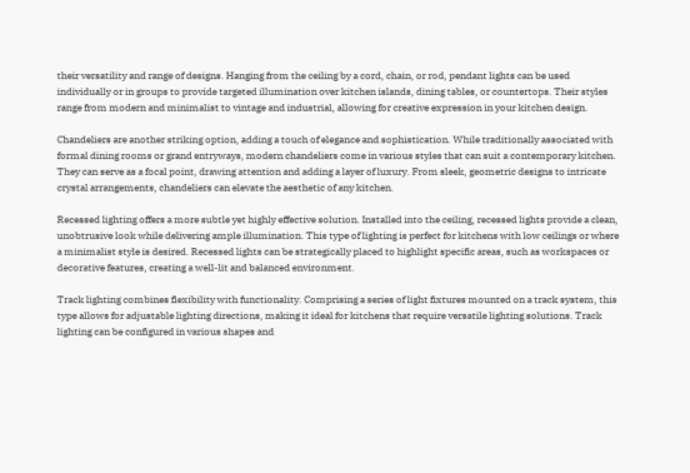their versatility and range of designs. Hanging from the ceiling by a cord, chain, or rod, pendant lights can be used individually or in groups to provide targeted illumination over kitchen islands, dining tables, or countertops. Their styles range from modern and minimalist to vintage and industrial, allowing for creative expression in your kitchen design.

Chandeliers are another striking option, adding a touch of elegance and sophistication. While traditionally associated with formal dining rooms or grand entryways, modern chandeliers come in various styles that can suit a contemporary kitchen. They can serve as a focal point, drawing attention and adding a layer of luxury. From sleek, geometric designs to intricate crystal arrangements, chandeliers can elevate the aesthetic of any kitchen.

Recessed lighting offers a more subtle yet highly effective solution. Installed into the ceiling, recessed lights provide a clean, unobtrusive look while delivering ample illumination. This type of lighting is perfect for kitchens with low ceilings or where a minimalist style is desired. Recessed lights can be strategically placed to highlight specific areas, such as workspaces or decorative features, creating a well-lit and balanced environment.

Track lighting combines flexibility with functionality. Comprising a series of light fixtures mounted on a track system, this type allows for adjustable lighting directions, making it ideal for kitchens that require versatile lighting solutions. Track lighting can be configured in various shapes and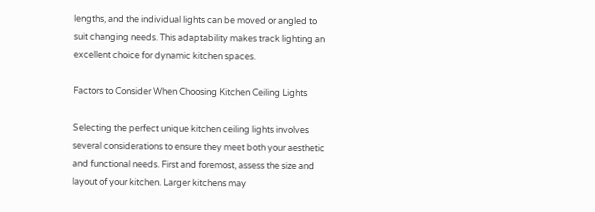lengths, and the individual lights can be moved or angled to suit changing needs. This adaptability makes track lighting an excellent choice for dynamic kitchen spaces.

Factors to Consider When Choosing Kitchen Ceiling Lights

Selecting the perfect unique kitchen ceiling lights involves several considerations to ensure they meet both your aesthetic and functional needs. First and foremost, assess the size and layout of your kitchen. Larger kitchens may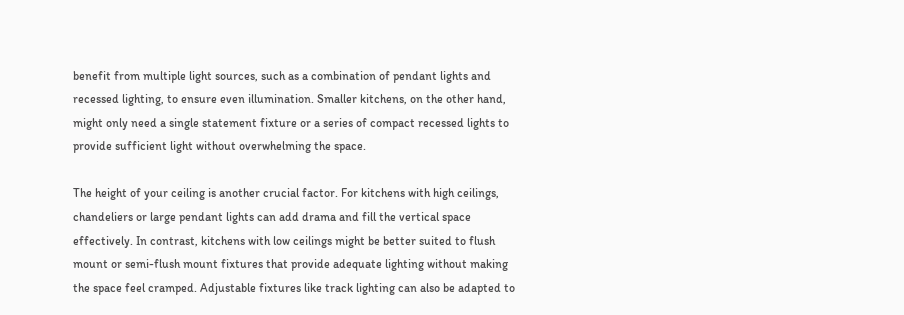benefit from multiple light sources, such as a combination of pendant lights and recessed lighting, to ensure even illumination. Smaller kitchens, on the other hand, might only need a single statement fixture or a series of compact recessed lights to provide sufficient light without overwhelming the space.

The height of your ceiling is another crucial factor. For kitchens with high ceilings, chandeliers or large pendant lights can add drama and fill the vertical space effectively. In contrast, kitchens with low ceilings might be better suited to flush mount or semi-flush mount fixtures that provide adequate lighting without making the space feel cramped. Adjustable fixtures like track lighting can also be adapted to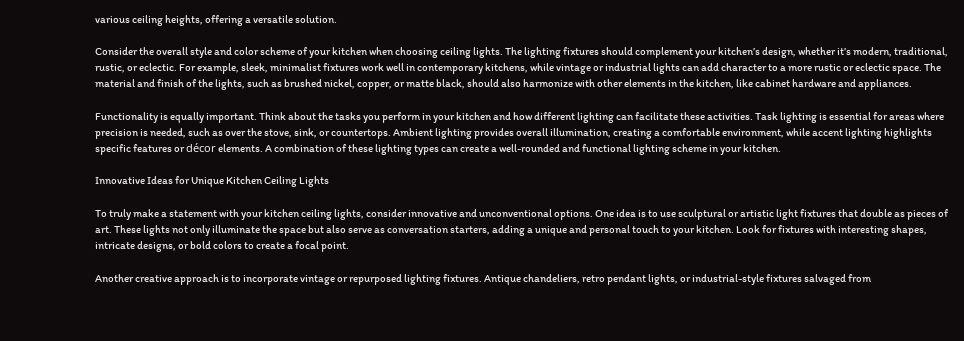various ceiling heights, offering a versatile solution.

Consider the overall style and color scheme of your kitchen when choosing ceiling lights. The lighting fixtures should complement your kitchen’s design, whether it’s modern, traditional, rustic, or eclectic. For example, sleek, minimalist fixtures work well in contemporary kitchens, while vintage or industrial lights can add character to a more rustic or eclectic space. The material and finish of the lights, such as brushed nickel, copper, or matte black, should also harmonize with other elements in the kitchen, like cabinet hardware and appliances.

Functionality is equally important. Think about the tasks you perform in your kitchen and how different lighting can facilitate these activities. Task lighting is essential for areas where precision is needed, such as over the stove, sink, or countertops. Ambient lighting provides overall illumination, creating a comfortable environment, while accent lighting highlights specific features or décor elements. A combination of these lighting types can create a well-rounded and functional lighting scheme in your kitchen.

Innovative Ideas for Unique Kitchen Ceiling Lights

To truly make a statement with your kitchen ceiling lights, consider innovative and unconventional options. One idea is to use sculptural or artistic light fixtures that double as pieces of art. These lights not only illuminate the space but also serve as conversation starters, adding a unique and personal touch to your kitchen. Look for fixtures with interesting shapes, intricate designs, or bold colors to create a focal point.

Another creative approach is to incorporate vintage or repurposed lighting fixtures. Antique chandeliers, retro pendant lights, or industrial-style fixtures salvaged from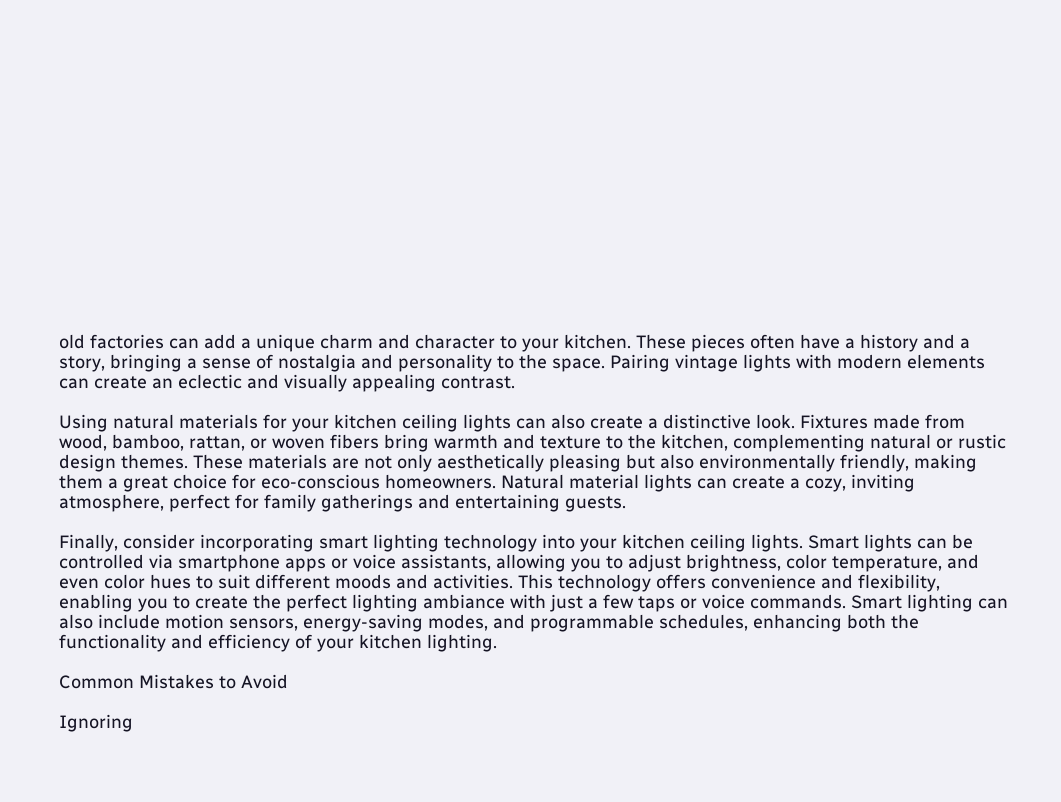old factories can add a unique charm and character to your kitchen. These pieces often have a history and a story, bringing a sense of nostalgia and personality to the space. Pairing vintage lights with modern elements can create an eclectic and visually appealing contrast.

Using natural materials for your kitchen ceiling lights can also create a distinctive look. Fixtures made from wood, bamboo, rattan, or woven fibers bring warmth and texture to the kitchen, complementing natural or rustic design themes. These materials are not only aesthetically pleasing but also environmentally friendly, making them a great choice for eco-conscious homeowners. Natural material lights can create a cozy, inviting atmosphere, perfect for family gatherings and entertaining guests.

Finally, consider incorporating smart lighting technology into your kitchen ceiling lights. Smart lights can be controlled via smartphone apps or voice assistants, allowing you to adjust brightness, color temperature, and even color hues to suit different moods and activities. This technology offers convenience and flexibility, enabling you to create the perfect lighting ambiance with just a few taps or voice commands. Smart lighting can also include motion sensors, energy-saving modes, and programmable schedules, enhancing both the functionality and efficiency of your kitchen lighting.

Common Mistakes to Avoid

Ignoring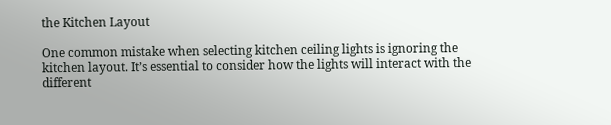the Kitchen Layout

One common mistake when selecting kitchen ceiling lights is ignoring the kitchen layout. It’s essential to consider how the lights will interact with the different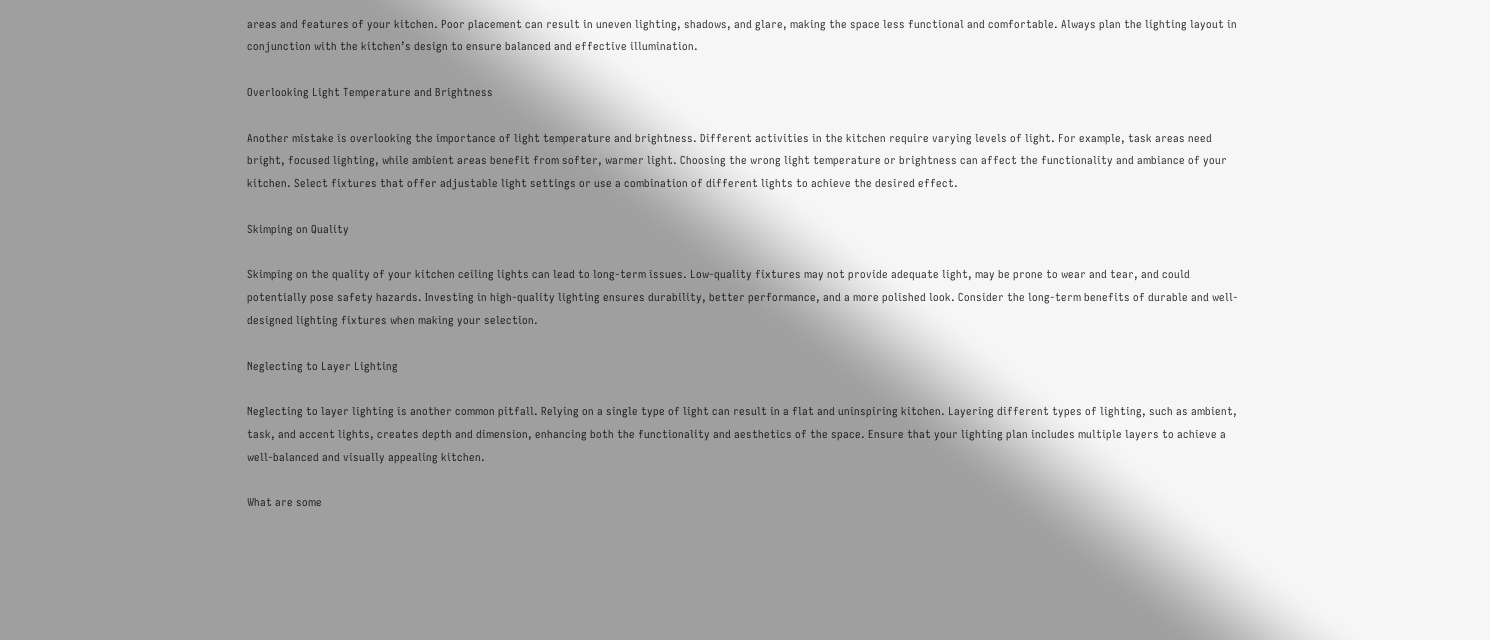areas and features of your kitchen. Poor placement can result in uneven lighting, shadows, and glare, making the space less functional and comfortable. Always plan the lighting layout in conjunction with the kitchen’s design to ensure balanced and effective illumination.

Overlooking Light Temperature and Brightness

Another mistake is overlooking the importance of light temperature and brightness. Different activities in the kitchen require varying levels of light. For example, task areas need bright, focused lighting, while ambient areas benefit from softer, warmer light. Choosing the wrong light temperature or brightness can affect the functionality and ambiance of your kitchen. Select fixtures that offer adjustable light settings or use a combination of different lights to achieve the desired effect.

Skimping on Quality

Skimping on the quality of your kitchen ceiling lights can lead to long-term issues. Low-quality fixtures may not provide adequate light, may be prone to wear and tear, and could potentially pose safety hazards. Investing in high-quality lighting ensures durability, better performance, and a more polished look. Consider the long-term benefits of durable and well-designed lighting fixtures when making your selection.

Neglecting to Layer Lighting

Neglecting to layer lighting is another common pitfall. Relying on a single type of light can result in a flat and uninspiring kitchen. Layering different types of lighting, such as ambient, task, and accent lights, creates depth and dimension, enhancing both the functionality and aesthetics of the space. Ensure that your lighting plan includes multiple layers to achieve a well-balanced and visually appealing kitchen.

What are some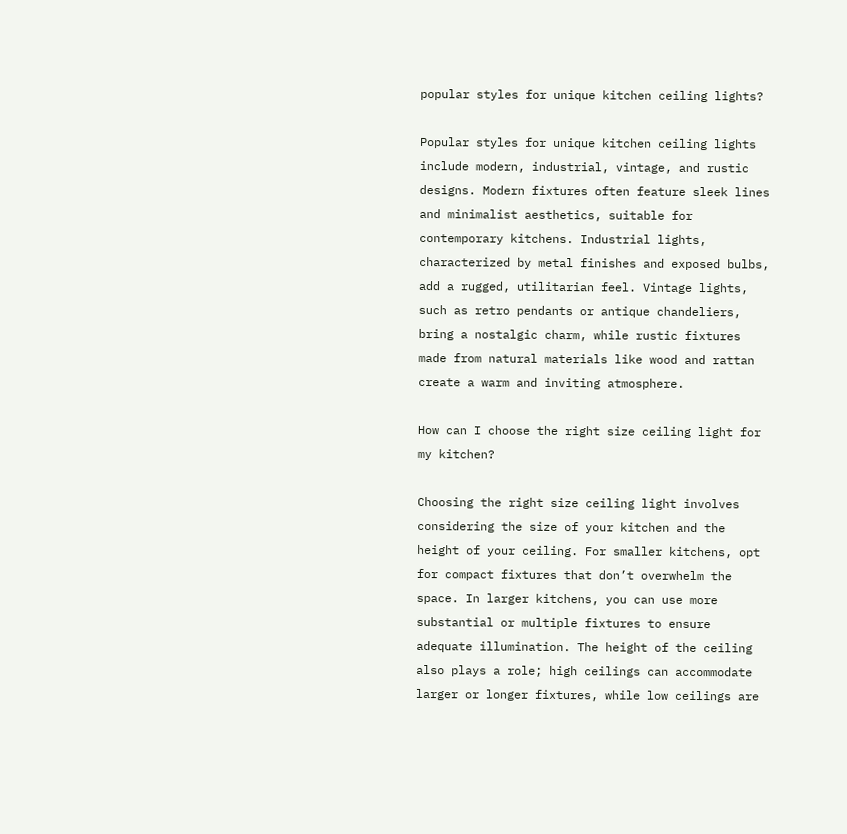popular styles for unique kitchen ceiling lights?

Popular styles for unique kitchen ceiling lights include modern, industrial, vintage, and rustic designs. Modern fixtures often feature sleek lines and minimalist aesthetics, suitable for contemporary kitchens. Industrial lights, characterized by metal finishes and exposed bulbs, add a rugged, utilitarian feel. Vintage lights, such as retro pendants or antique chandeliers, bring a nostalgic charm, while rustic fixtures made from natural materials like wood and rattan create a warm and inviting atmosphere.

How can I choose the right size ceiling light for my kitchen?

Choosing the right size ceiling light involves considering the size of your kitchen and the height of your ceiling. For smaller kitchens, opt for compact fixtures that don’t overwhelm the space. In larger kitchens, you can use more substantial or multiple fixtures to ensure adequate illumination. The height of the ceiling also plays a role; high ceilings can accommodate larger or longer fixtures, while low ceilings are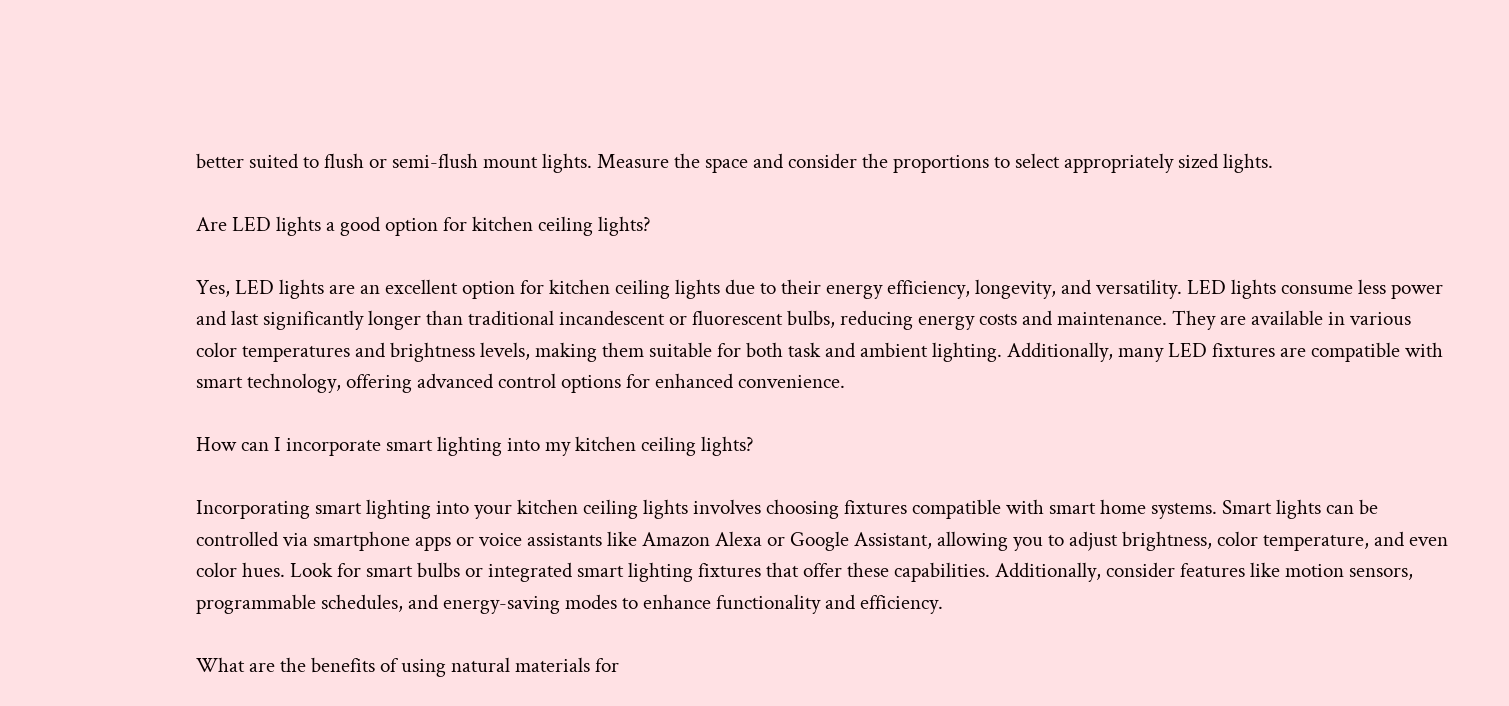better suited to flush or semi-flush mount lights. Measure the space and consider the proportions to select appropriately sized lights.

Are LED lights a good option for kitchen ceiling lights?

Yes, LED lights are an excellent option for kitchen ceiling lights due to their energy efficiency, longevity, and versatility. LED lights consume less power and last significantly longer than traditional incandescent or fluorescent bulbs, reducing energy costs and maintenance. They are available in various color temperatures and brightness levels, making them suitable for both task and ambient lighting. Additionally, many LED fixtures are compatible with smart technology, offering advanced control options for enhanced convenience.

How can I incorporate smart lighting into my kitchen ceiling lights?

Incorporating smart lighting into your kitchen ceiling lights involves choosing fixtures compatible with smart home systems. Smart lights can be controlled via smartphone apps or voice assistants like Amazon Alexa or Google Assistant, allowing you to adjust brightness, color temperature, and even color hues. Look for smart bulbs or integrated smart lighting fixtures that offer these capabilities. Additionally, consider features like motion sensors, programmable schedules, and energy-saving modes to enhance functionality and efficiency.

What are the benefits of using natural materials for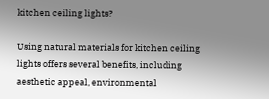kitchen ceiling lights?

Using natural materials for kitchen ceiling lights offers several benefits, including aesthetic appeal, environmental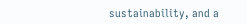sustainability, and a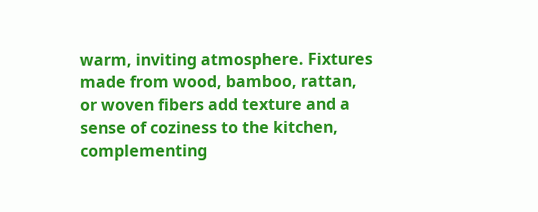warm, inviting atmosphere. Fixtures made from wood, bamboo, rattan, or woven fibers add texture and a sense of coziness to the kitchen, complementing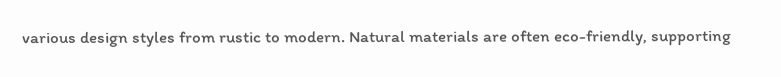various design styles from rustic to modern. Natural materials are often eco-friendly, supporting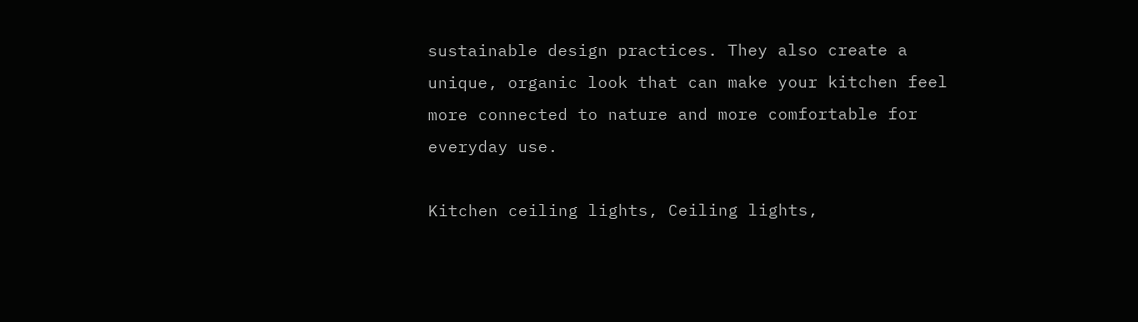sustainable design practices. They also create a unique, organic look that can make your kitchen feel more connected to nature and more comfortable for everyday use.

Kitchen ceiling lights, Ceiling lights,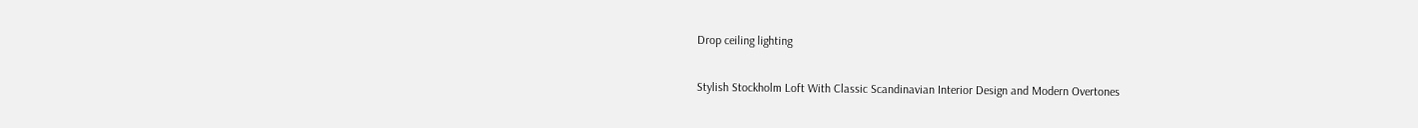Drop ceiling lighting

Stylish Stockholm Loft With Classic Scandinavian Interior Design and Modern Overtones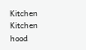Kitchen Kitchen hood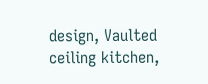design, Vaulted ceiling kitchen,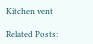Kitchen vent

Related Posts: